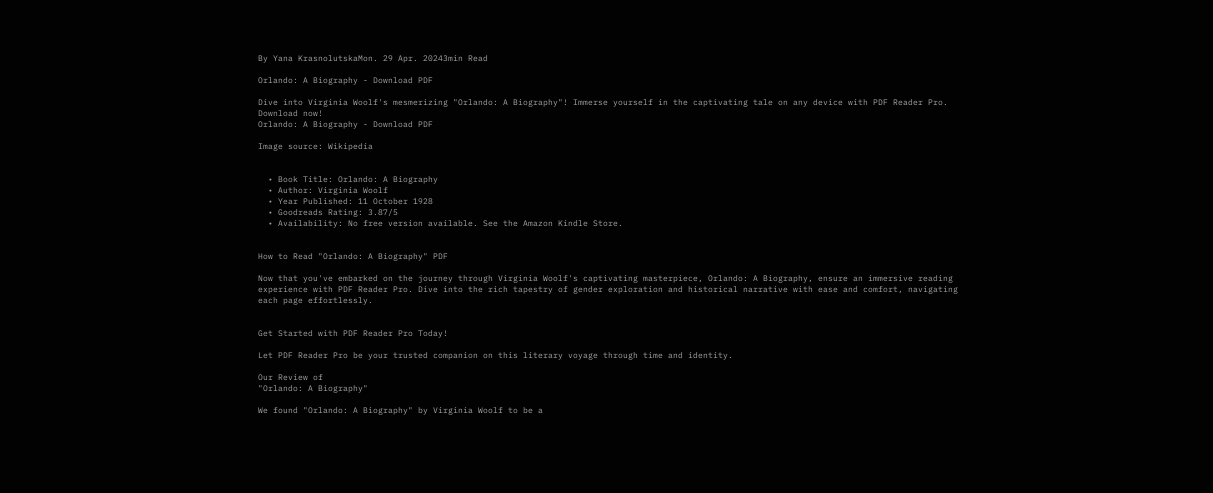By Yana KrasnolutskaMon. 29 Apr. 20243min Read

Orlando: A Biography - Download PDF

Dive into Virginia Woolf's mesmerizing "Orlando: A Biography"! Immerse yourself in the captivating tale on any device with PDF Reader Pro. Download now!
Orlando: A Biography - Download PDF

Image source: Wikipedia


  • Book Title: Orlando: A Biography
  • Author: Virginia Woolf
  • Year Published: 11 October 1928
  • Goodreads Rating: 3.87/5
  • Availability: No free version available. See the Amazon Kindle Store.


How to Read "Orlando: A Biography" PDF

Now that you've embarked on the journey through Virginia Woolf's captivating masterpiece, Orlando: A Biography, ensure an immersive reading experience with PDF Reader Pro. Dive into the rich tapestry of gender exploration and historical narrative with ease and comfort, navigating each page effortlessly.


Get Started with PDF Reader Pro Today!

Let PDF Reader Pro be your trusted companion on this literary voyage through time and identity.

Our Review of
"Orlando: A Biography"

We found "Orlando: A Biography" by Virginia Woolf to be a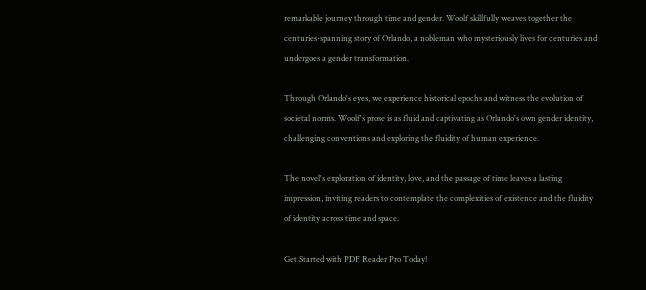remarkable journey through time and gender. Woolf skillfully weaves together the centuries-spanning story of Orlando, a nobleman who mysteriously lives for centuries and undergoes a gender transformation.

Through Orlando's eyes, we experience historical epochs and witness the evolution of societal norms. Woolf's prose is as fluid and captivating as Orlando's own gender identity, challenging conventions and exploring the fluidity of human experience.

The novel's exploration of identity, love, and the passage of time leaves a lasting impression, inviting readers to contemplate the complexities of existence and the fluidity of identity across time and space.

Get Started with PDF Reader Pro Today!